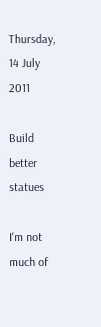Thursday, 14 July 2011

Build better statues

I'm not much of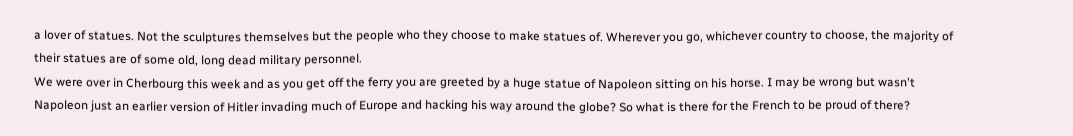a lover of statues. Not the sculptures themselves but the people who they choose to make statues of. Wherever you go, whichever country to choose, the majority of their statues are of some old, long dead military personnel.
We were over in Cherbourg this week and as you get off the ferry you are greeted by a huge statue of Napoleon sitting on his horse. I may be wrong but wasn't Napoleon just an earlier version of Hitler invading much of Europe and hacking his way around the globe? So what is there for the French to be proud of there?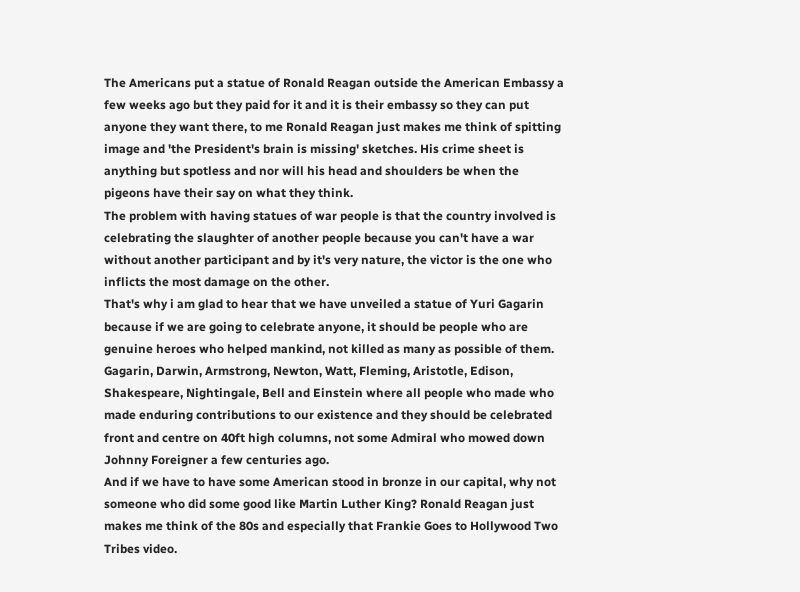The Americans put a statue of Ronald Reagan outside the American Embassy a few weeks ago but they paid for it and it is their embassy so they can put anyone they want there, to me Ronald Reagan just makes me think of spitting image and 'the President's brain is missing' sketches. His crime sheet is anything but spotless and nor will his head and shoulders be when the pigeons have their say on what they think.
The problem with having statues of war people is that the country involved is celebrating the slaughter of another people because you can't have a war without another participant and by it's very nature, the victor is the one who inflicts the most damage on the other.
That's why i am glad to hear that we have unveiled a statue of Yuri Gagarin because if we are going to celebrate anyone, it should be people who are genuine heroes who helped mankind, not killed as many as possible of them.
Gagarin, Darwin, Armstrong, Newton, Watt, Fleming, Aristotle, Edison, Shakespeare, Nightingale, Bell and Einstein where all people who made who made enduring contributions to our existence and they should be celebrated front and centre on 40ft high columns, not some Admiral who mowed down Johnny Foreigner a few centuries ago.
And if we have to have some American stood in bronze in our capital, why not someone who did some good like Martin Luther King? Ronald Reagan just makes me think of the 80s and especially that Frankie Goes to Hollywood Two Tribes video.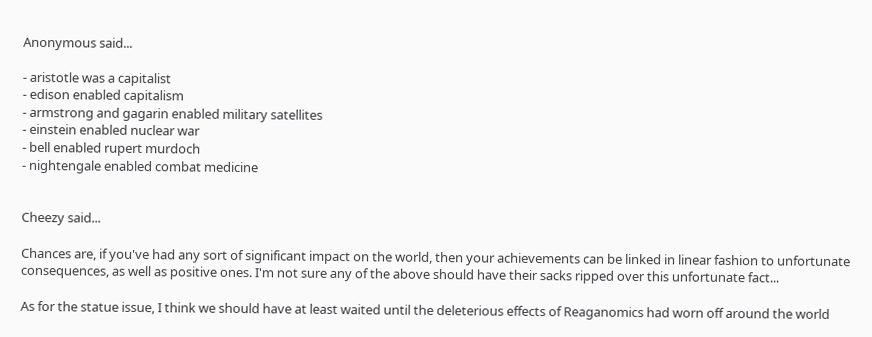Anonymous said...

- aristotle was a capitalist
- edison enabled capitalism
- armstrong and gagarin enabled military satellites
- einstein enabled nuclear war
- bell enabled rupert murdoch
- nightengale enabled combat medicine


Cheezy said...

Chances are, if you've had any sort of significant impact on the world, then your achievements can be linked in linear fashion to unfortunate consequences, as well as positive ones. I'm not sure any of the above should have their sacks ripped over this unfortunate fact...

As for the statue issue, I think we should have at least waited until the deleterious effects of Reaganomics had worn off around the world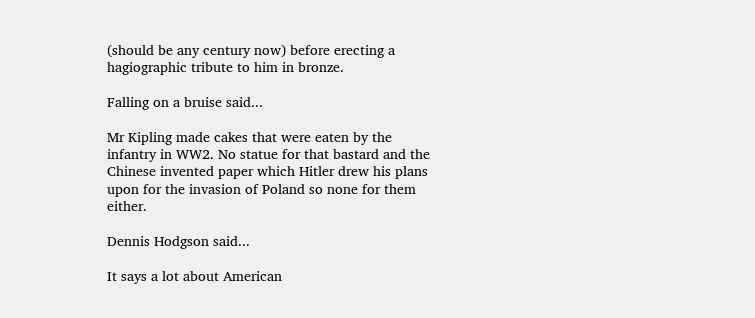(should be any century now) before erecting a hagiographic tribute to him in bronze.

Falling on a bruise said...

Mr Kipling made cakes that were eaten by the infantry in WW2. No statue for that bastard and the Chinese invented paper which Hitler drew his plans upon for the invasion of Poland so none for them either.

Dennis Hodgson said...

It says a lot about American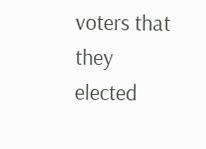voters that they elected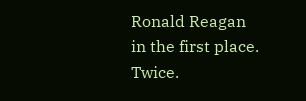Ronald Reagan in the first place. Twice.